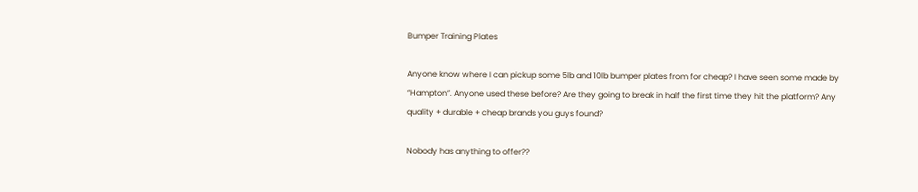Bumper Training Plates

Anyone know where I can pickup some 5lb and 10lb bumper plates from for cheap? I have seen some made by “Hampton”. Anyone used these before? Are they going to break in half the first time they hit the platform? Any quality + durable + cheap brands you guys found?

Nobody has anything to offer??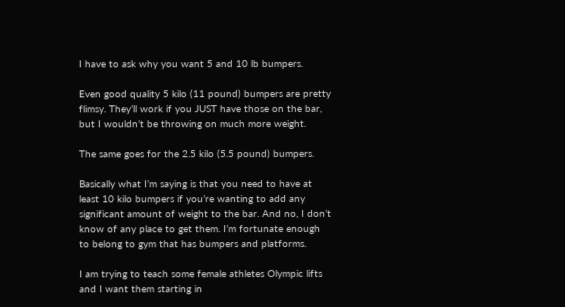I have to ask why you want 5 and 10 lb bumpers.

Even good quality 5 kilo (11 pound) bumpers are pretty flimsy. They’ll work if you JUST have those on the bar, but I wouldn’t be throwing on much more weight.

The same goes for the 2.5 kilo (5.5 pound) bumpers.

Basically what I’m saying is that you need to have at least 10 kilo bumpers if you’re wanting to add any significant amount of weight to the bar. And no, I don’t know of any place to get them. I’m fortunate enough to belong to gym that has bumpers and platforms.

I am trying to teach some female athletes Olympic lifts and I want them starting in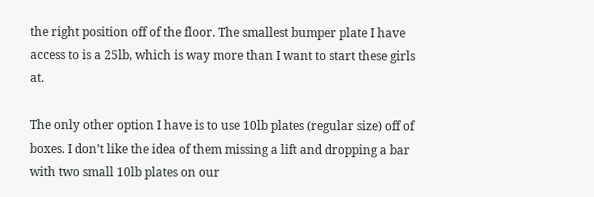the right position off of the floor. The smallest bumper plate I have access to is a 25lb, which is way more than I want to start these girls at.

The only other option I have is to use 10lb plates (regular size) off of boxes. I don’t like the idea of them missing a lift and dropping a bar with two small 10lb plates on our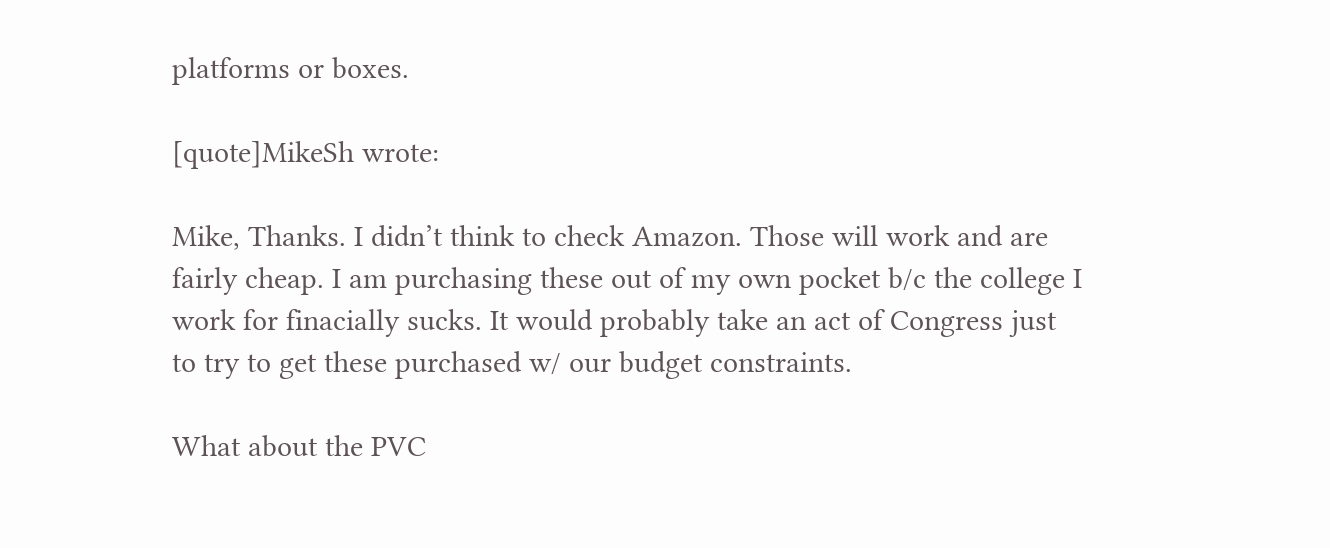platforms or boxes.

[quote]MikeSh wrote:

Mike, Thanks. I didn’t think to check Amazon. Those will work and are fairly cheap. I am purchasing these out of my own pocket b/c the college I work for finacially sucks. It would probably take an act of Congress just to try to get these purchased w/ our budget constraints.

What about the PVC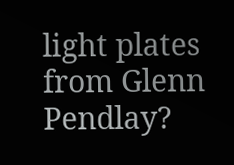light plates from Glenn Pendlay?